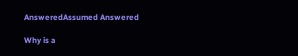AnsweredAssumed Answered

Why is a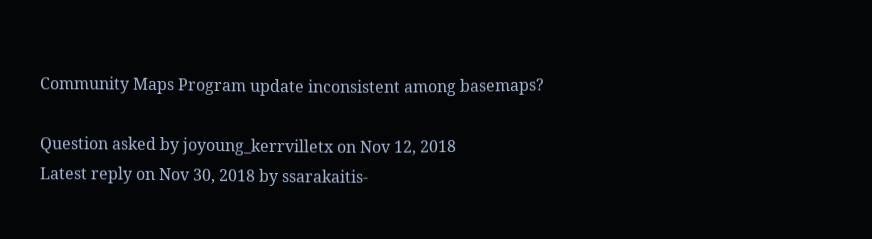Community Maps Program update inconsistent among basemaps?

Question asked by joyoung_kerrvilletx on Nov 12, 2018
Latest reply on Nov 30, 2018 by ssarakaitis-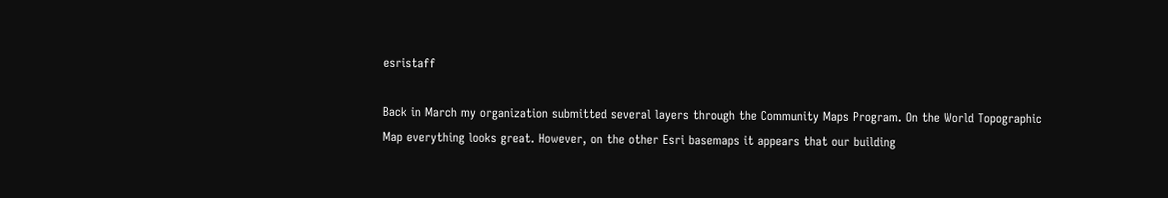esristaff

Back in March my organization submitted several layers through the Community Maps Program. On the World Topographic Map everything looks great. However, on the other Esri basemaps it appears that our building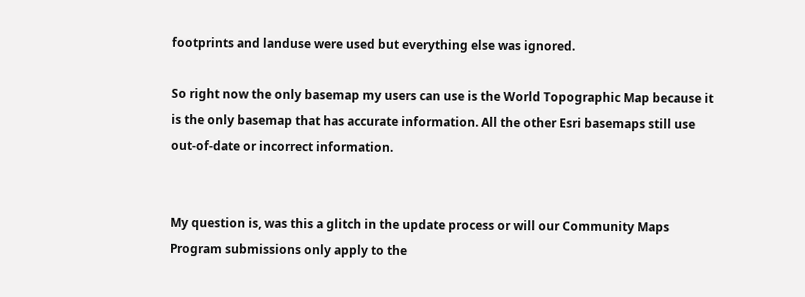footprints and landuse were used but everything else was ignored.

So right now the only basemap my users can use is the World Topographic Map because it is the only basemap that has accurate information. All the other Esri basemaps still use out-of-date or incorrect information.


My question is, was this a glitch in the update process or will our Community Maps Program submissions only apply to the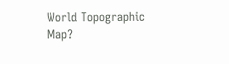World Topographic Map?